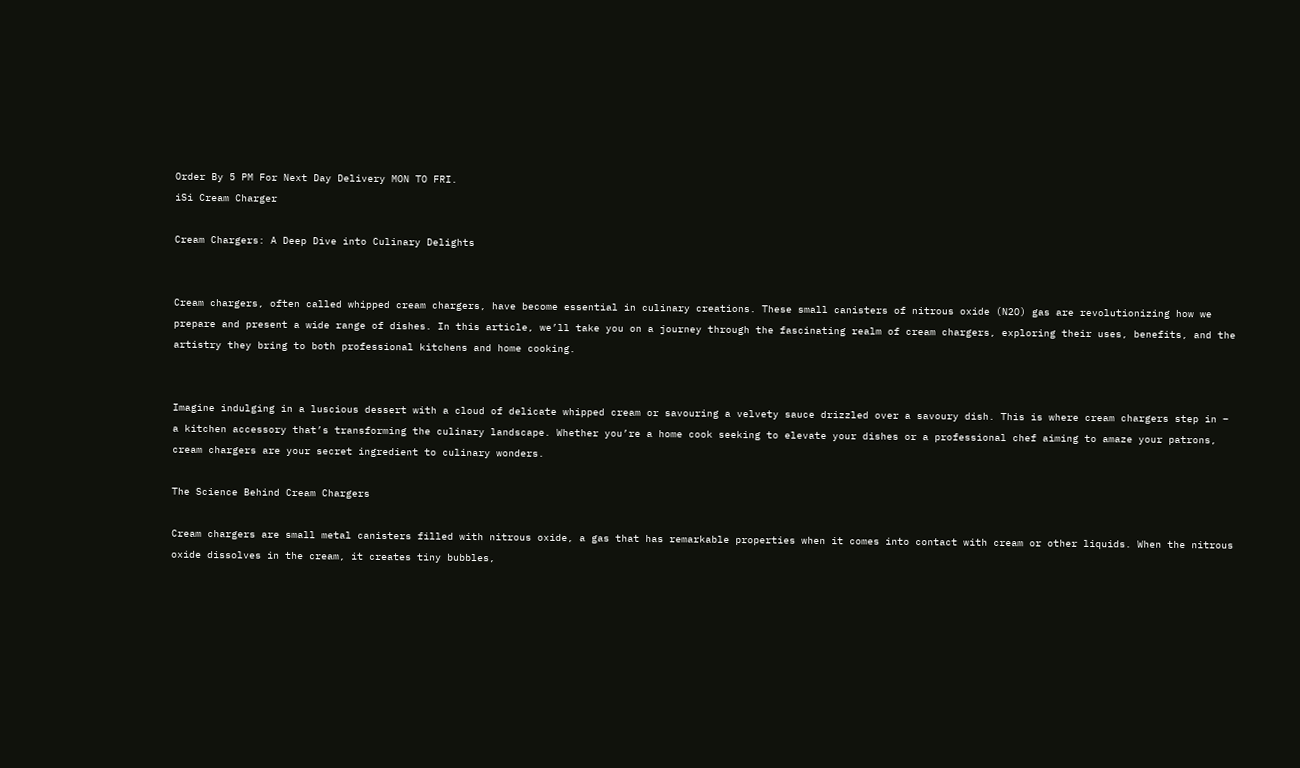Order By 5 PM For Next Day Delivery MON TO FRI.
iSi Cream Charger

Cream Chargers: A Deep Dive into Culinary Delights


Cream chargers, often called whipped cream chargers, have become essential in culinary creations. These small canisters of nitrous oxide (N2O) gas are revolutionizing how we prepare and present a wide range of dishes. In this article, we’ll take you on a journey through the fascinating realm of cream chargers, exploring their uses, benefits, and the artistry they bring to both professional kitchens and home cooking.


Imagine indulging in a luscious dessert with a cloud of delicate whipped cream or savouring a velvety sauce drizzled over a savoury dish. This is where cream chargers step in – a kitchen accessory that’s transforming the culinary landscape. Whether you’re a home cook seeking to elevate your dishes or a professional chef aiming to amaze your patrons, cream chargers are your secret ingredient to culinary wonders.

The Science Behind Cream Chargers

Cream chargers are small metal canisters filled with nitrous oxide, a gas that has remarkable properties when it comes into contact with cream or other liquids. When the nitrous oxide dissolves in the cream, it creates tiny bubbles,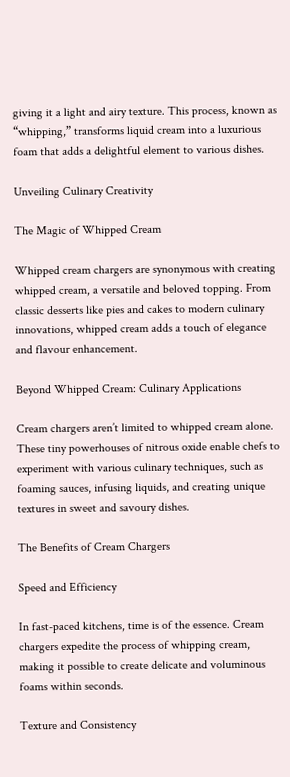giving it a light and airy texture. This process, known as “whipping,” transforms liquid cream into a luxurious foam that adds a delightful element to various dishes.

Unveiling Culinary Creativity

The Magic of Whipped Cream

Whipped cream chargers are synonymous with creating whipped cream, a versatile and beloved topping. From classic desserts like pies and cakes to modern culinary innovations, whipped cream adds a touch of elegance and flavour enhancement.

Beyond Whipped Cream: Culinary Applications

Cream chargers aren’t limited to whipped cream alone. These tiny powerhouses of nitrous oxide enable chefs to experiment with various culinary techniques, such as foaming sauces, infusing liquids, and creating unique textures in sweet and savoury dishes.

The Benefits of Cream Chargers

Speed and Efficiency

In fast-paced kitchens, time is of the essence. Cream chargers expedite the process of whipping cream, making it possible to create delicate and voluminous foams within seconds.

Texture and Consistency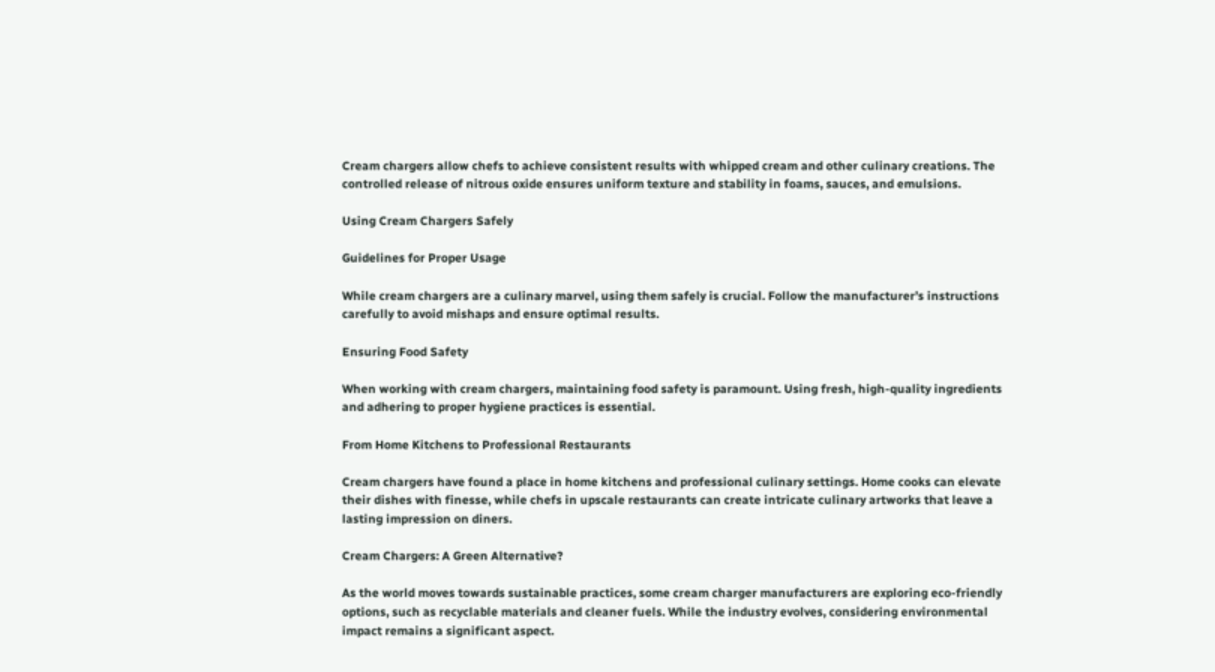Cream chargers allow chefs to achieve consistent results with whipped cream and other culinary creations. The controlled release of nitrous oxide ensures uniform texture and stability in foams, sauces, and emulsions.

Using Cream Chargers Safely

Guidelines for Proper Usage

While cream chargers are a culinary marvel, using them safely is crucial. Follow the manufacturer’s instructions carefully to avoid mishaps and ensure optimal results.

Ensuring Food Safety

When working with cream chargers, maintaining food safety is paramount. Using fresh, high-quality ingredients and adhering to proper hygiene practices is essential.

From Home Kitchens to Professional Restaurants

Cream chargers have found a place in home kitchens and professional culinary settings. Home cooks can elevate their dishes with finesse, while chefs in upscale restaurants can create intricate culinary artworks that leave a lasting impression on diners.

Cream Chargers: A Green Alternative?

As the world moves towards sustainable practices, some cream charger manufacturers are exploring eco-friendly options, such as recyclable materials and cleaner fuels. While the industry evolves, considering environmental impact remains a significant aspect.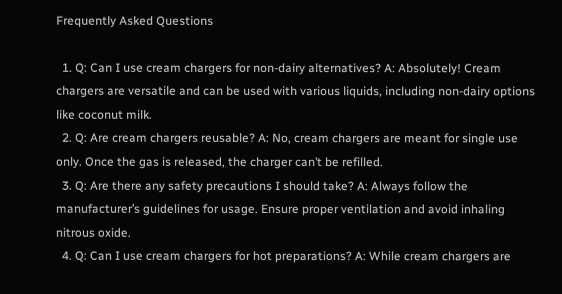Frequently Asked Questions

  1. Q: Can I use cream chargers for non-dairy alternatives? A: Absolutely! Cream chargers are versatile and can be used with various liquids, including non-dairy options like coconut milk.
  2. Q: Are cream chargers reusable? A: No, cream chargers are meant for single use only. Once the gas is released, the charger can’t be refilled.
  3. Q: Are there any safety precautions I should take? A: Always follow the manufacturer’s guidelines for usage. Ensure proper ventilation and avoid inhaling nitrous oxide.
  4. Q: Can I use cream chargers for hot preparations? A: While cream chargers are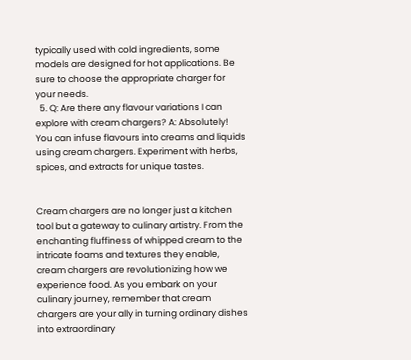typically used with cold ingredients, some models are designed for hot applications. Be sure to choose the appropriate charger for your needs.
  5. Q: Are there any flavour variations I can explore with cream chargers? A: Absolutely! You can infuse flavours into creams and liquids using cream chargers. Experiment with herbs, spices, and extracts for unique tastes.


Cream chargers are no longer just a kitchen tool but a gateway to culinary artistry. From the enchanting fluffiness of whipped cream to the intricate foams and textures they enable, cream chargers are revolutionizing how we experience food. As you embark on your culinary journey, remember that cream chargers are your ally in turning ordinary dishes into extraordinary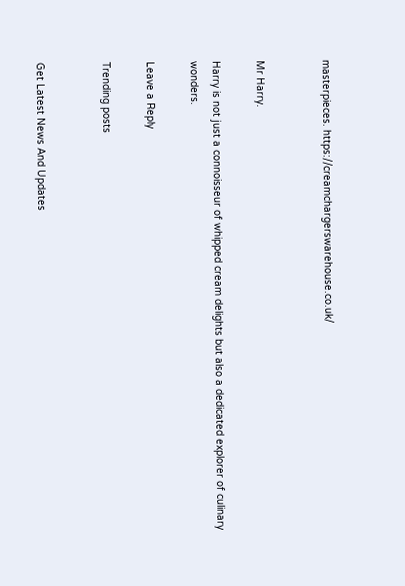masterpieces. https://creamchargerswarehouse.co.uk/


Mr Harry.

Harry is not just a connoisseur of whipped cream delights but also a dedicated explorer of culinary wonders.

Leave a Reply

Trending posts


Get Latest News And Updates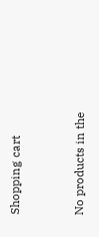Shopping cart


No products in the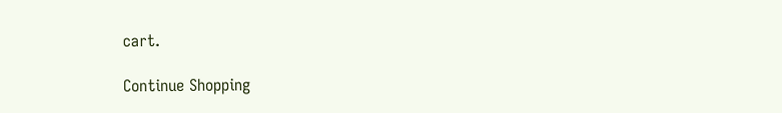cart.

Continue Shopping